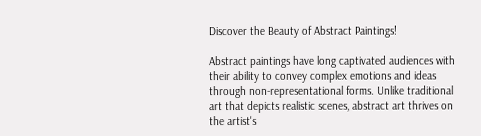Discover the Beauty of Abstract Paintings!

Abstract paintings have long captivated audiences with their ability to convey complex emotions and ideas through non-representational forms. Unlike traditional art that depicts realistic scenes, abstract art thrives on the artist's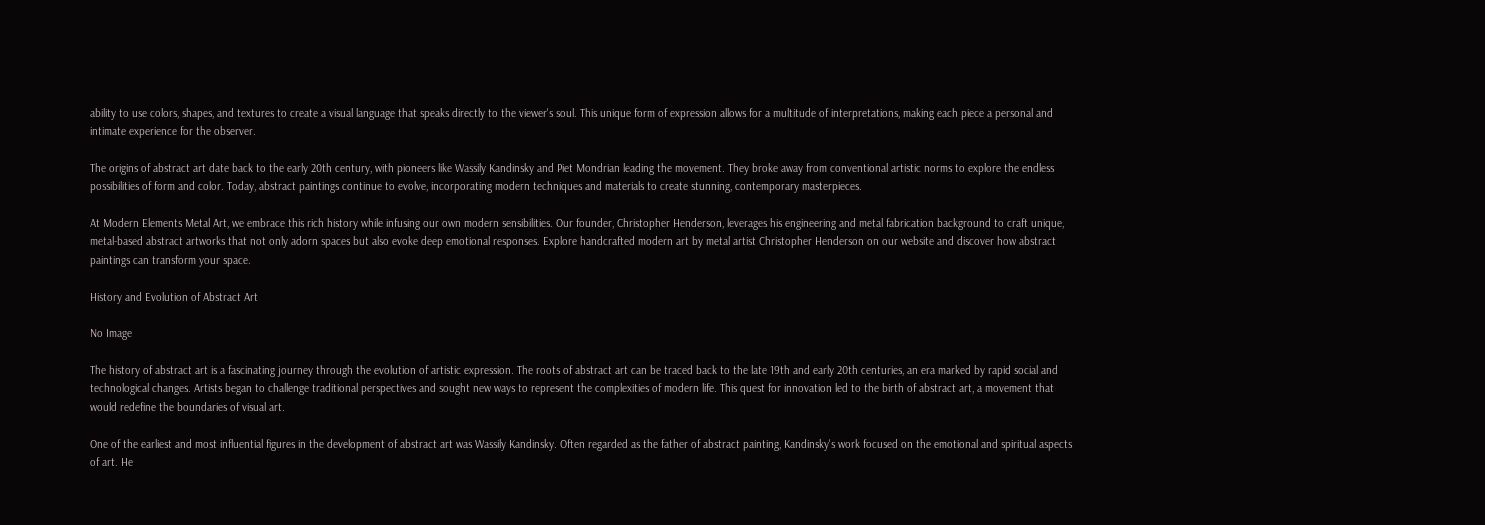ability to use colors, shapes, and textures to create a visual language that speaks directly to the viewer's soul. This unique form of expression allows for a multitude of interpretations, making each piece a personal and intimate experience for the observer.

The origins of abstract art date back to the early 20th century, with pioneers like Wassily Kandinsky and Piet Mondrian leading the movement. They broke away from conventional artistic norms to explore the endless possibilities of form and color. Today, abstract paintings continue to evolve, incorporating modern techniques and materials to create stunning, contemporary masterpieces.

At Modern Elements Metal Art, we embrace this rich history while infusing our own modern sensibilities. Our founder, Christopher Henderson, leverages his engineering and metal fabrication background to craft unique, metal-based abstract artworks that not only adorn spaces but also evoke deep emotional responses. Explore handcrafted modern art by metal artist Christopher Henderson on our website and discover how abstract paintings can transform your space.

History and Evolution of Abstract Art

No Image

The history of abstract art is a fascinating journey through the evolution of artistic expression. The roots of abstract art can be traced back to the late 19th and early 20th centuries, an era marked by rapid social and technological changes. Artists began to challenge traditional perspectives and sought new ways to represent the complexities of modern life. This quest for innovation led to the birth of abstract art, a movement that would redefine the boundaries of visual art.

One of the earliest and most influential figures in the development of abstract art was Wassily Kandinsky. Often regarded as the father of abstract painting, Kandinsky's work focused on the emotional and spiritual aspects of art. He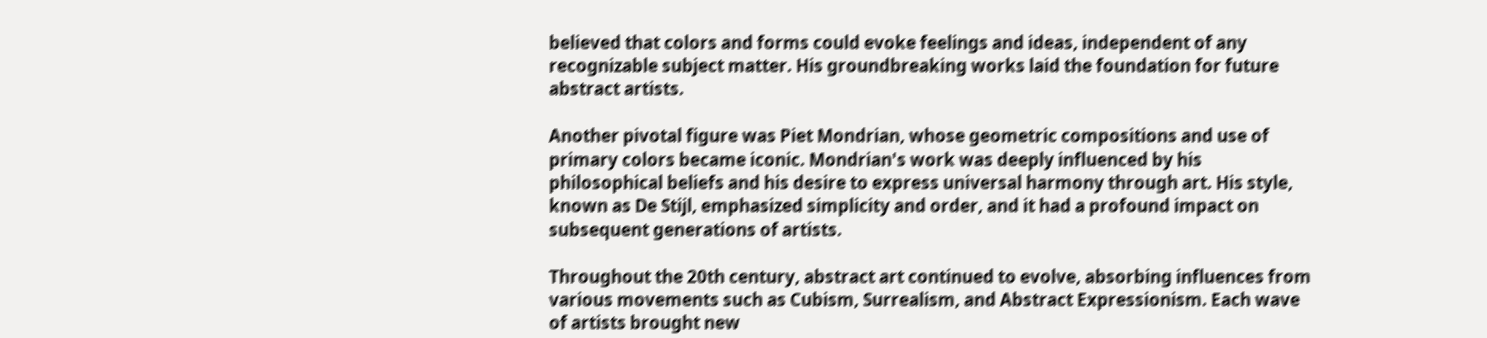believed that colors and forms could evoke feelings and ideas, independent of any recognizable subject matter. His groundbreaking works laid the foundation for future abstract artists.

Another pivotal figure was Piet Mondrian, whose geometric compositions and use of primary colors became iconic. Mondrian's work was deeply influenced by his philosophical beliefs and his desire to express universal harmony through art. His style, known as De Stijl, emphasized simplicity and order, and it had a profound impact on subsequent generations of artists.

Throughout the 20th century, abstract art continued to evolve, absorbing influences from various movements such as Cubism, Surrealism, and Abstract Expressionism. Each wave of artists brought new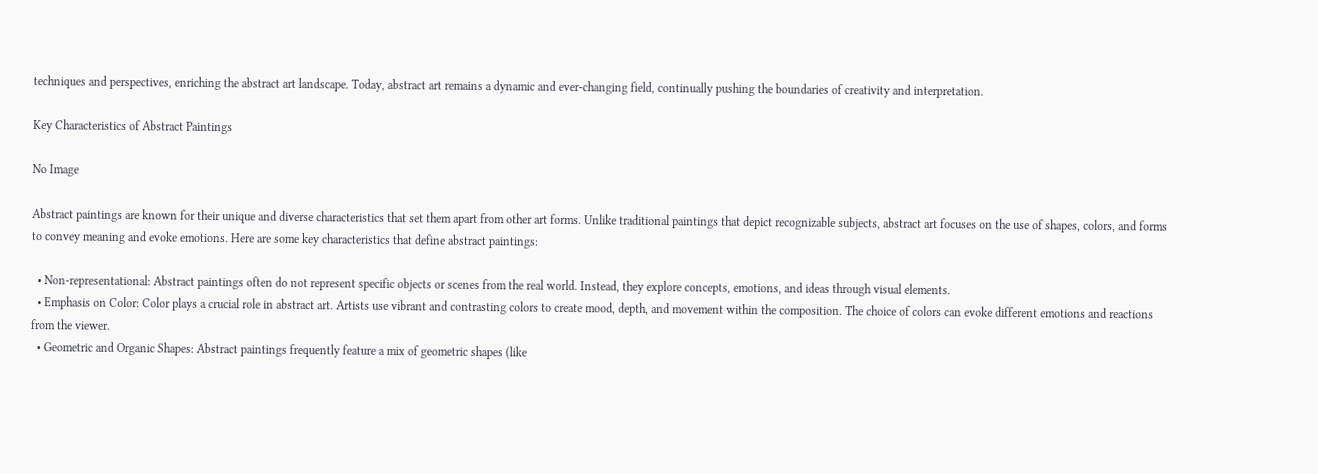techniques and perspectives, enriching the abstract art landscape. Today, abstract art remains a dynamic and ever-changing field, continually pushing the boundaries of creativity and interpretation.

Key Characteristics of Abstract Paintings

No Image

Abstract paintings are known for their unique and diverse characteristics that set them apart from other art forms. Unlike traditional paintings that depict recognizable subjects, abstract art focuses on the use of shapes, colors, and forms to convey meaning and evoke emotions. Here are some key characteristics that define abstract paintings:

  • Non-representational: Abstract paintings often do not represent specific objects or scenes from the real world. Instead, they explore concepts, emotions, and ideas through visual elements.
  • Emphasis on Color: Color plays a crucial role in abstract art. Artists use vibrant and contrasting colors to create mood, depth, and movement within the composition. The choice of colors can evoke different emotions and reactions from the viewer.
  • Geometric and Organic Shapes: Abstract paintings frequently feature a mix of geometric shapes (like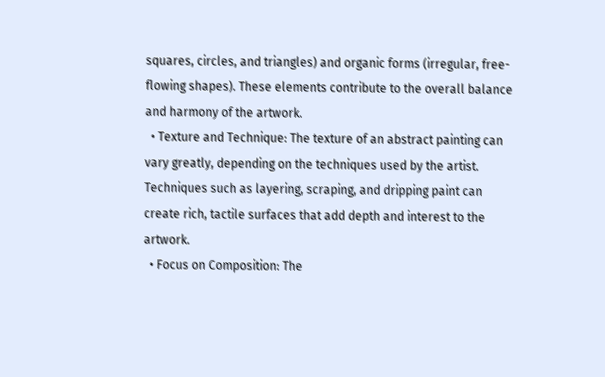squares, circles, and triangles) and organic forms (irregular, free-flowing shapes). These elements contribute to the overall balance and harmony of the artwork.
  • Texture and Technique: The texture of an abstract painting can vary greatly, depending on the techniques used by the artist. Techniques such as layering, scraping, and dripping paint can create rich, tactile surfaces that add depth and interest to the artwork.
  • Focus on Composition: The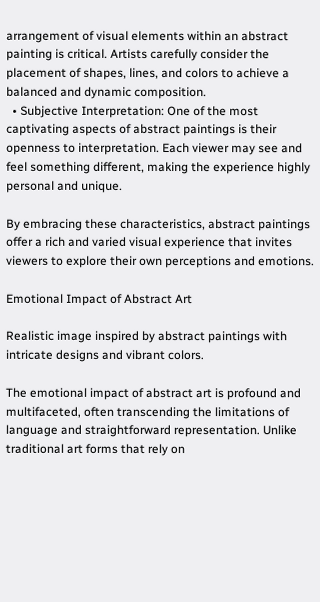arrangement of visual elements within an abstract painting is critical. Artists carefully consider the placement of shapes, lines, and colors to achieve a balanced and dynamic composition.
  • Subjective Interpretation: One of the most captivating aspects of abstract paintings is their openness to interpretation. Each viewer may see and feel something different, making the experience highly personal and unique.

By embracing these characteristics, abstract paintings offer a rich and varied visual experience that invites viewers to explore their own perceptions and emotions.

Emotional Impact of Abstract Art

Realistic image inspired by abstract paintings with intricate designs and vibrant colors.

The emotional impact of abstract art is profound and multifaceted, often transcending the limitations of language and straightforward representation. Unlike traditional art forms that rely on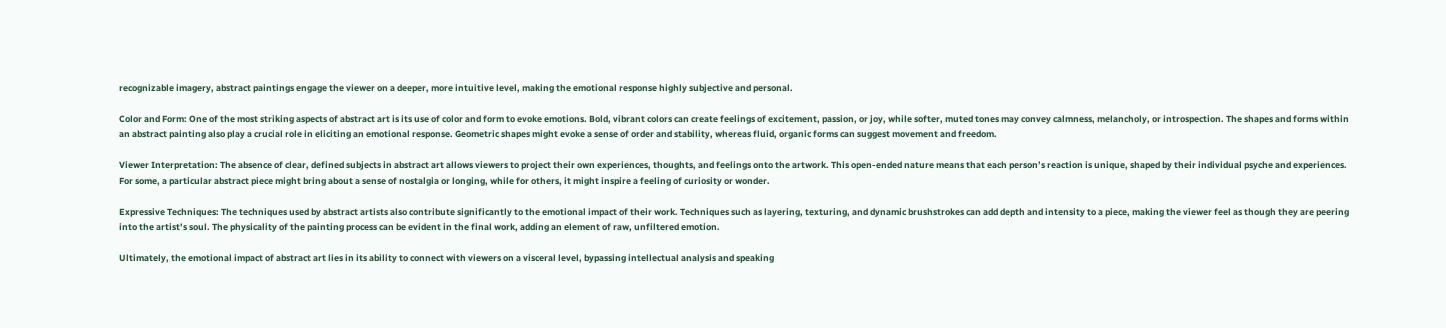recognizable imagery, abstract paintings engage the viewer on a deeper, more intuitive level, making the emotional response highly subjective and personal.

Color and Form: One of the most striking aspects of abstract art is its use of color and form to evoke emotions. Bold, vibrant colors can create feelings of excitement, passion, or joy, while softer, muted tones may convey calmness, melancholy, or introspection. The shapes and forms within an abstract painting also play a crucial role in eliciting an emotional response. Geometric shapes might evoke a sense of order and stability, whereas fluid, organic forms can suggest movement and freedom.

Viewer Interpretation: The absence of clear, defined subjects in abstract art allows viewers to project their own experiences, thoughts, and feelings onto the artwork. This open-ended nature means that each person’s reaction is unique, shaped by their individual psyche and experiences. For some, a particular abstract piece might bring about a sense of nostalgia or longing, while for others, it might inspire a feeling of curiosity or wonder.

Expressive Techniques: The techniques used by abstract artists also contribute significantly to the emotional impact of their work. Techniques such as layering, texturing, and dynamic brushstrokes can add depth and intensity to a piece, making the viewer feel as though they are peering into the artist’s soul. The physicality of the painting process can be evident in the final work, adding an element of raw, unfiltered emotion.

Ultimately, the emotional impact of abstract art lies in its ability to connect with viewers on a visceral level, bypassing intellectual analysis and speaking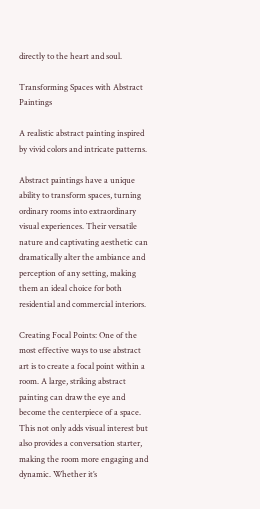directly to the heart and soul.

Transforming Spaces with Abstract Paintings

A realistic abstract painting inspired by vivid colors and intricate patterns.

Abstract paintings have a unique ability to transform spaces, turning ordinary rooms into extraordinary visual experiences. Their versatile nature and captivating aesthetic can dramatically alter the ambiance and perception of any setting, making them an ideal choice for both residential and commercial interiors.

Creating Focal Points: One of the most effective ways to use abstract art is to create a focal point within a room. A large, striking abstract painting can draw the eye and become the centerpiece of a space. This not only adds visual interest but also provides a conversation starter, making the room more engaging and dynamic. Whether it’s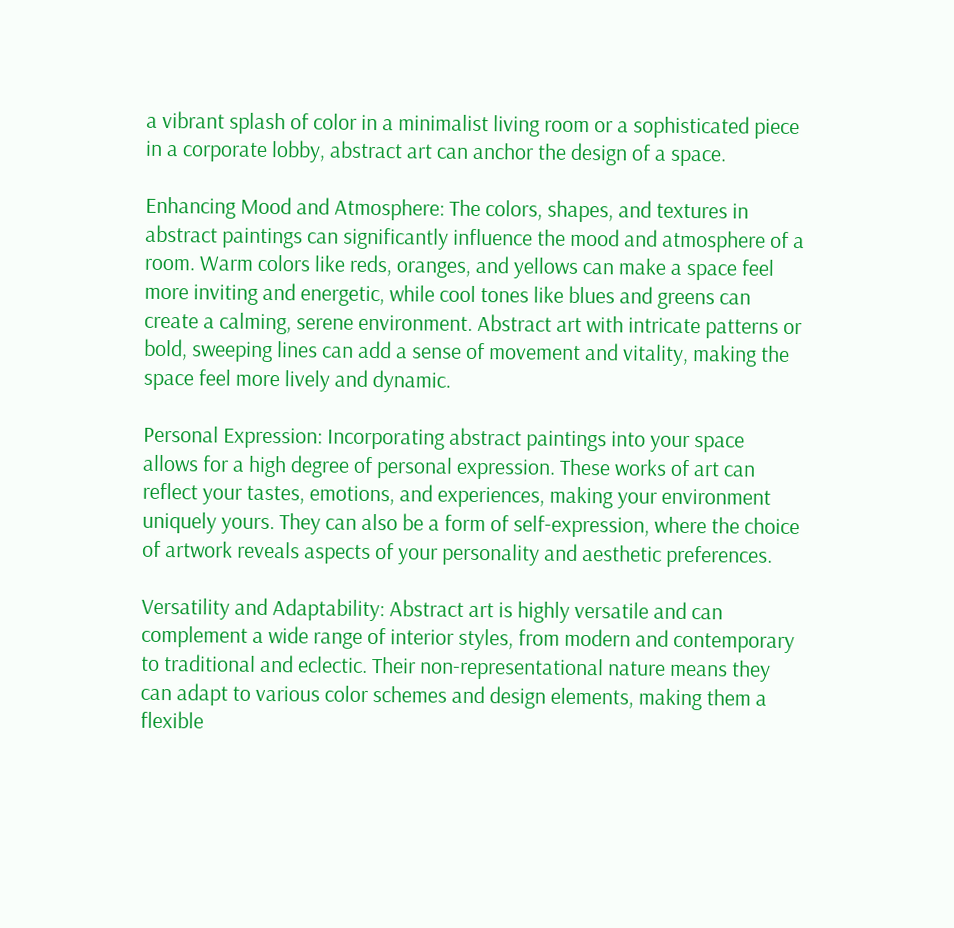a vibrant splash of color in a minimalist living room or a sophisticated piece in a corporate lobby, abstract art can anchor the design of a space.

Enhancing Mood and Atmosphere: The colors, shapes, and textures in abstract paintings can significantly influence the mood and atmosphere of a room. Warm colors like reds, oranges, and yellows can make a space feel more inviting and energetic, while cool tones like blues and greens can create a calming, serene environment. Abstract art with intricate patterns or bold, sweeping lines can add a sense of movement and vitality, making the space feel more lively and dynamic.

Personal Expression: Incorporating abstract paintings into your space allows for a high degree of personal expression. These works of art can reflect your tastes, emotions, and experiences, making your environment uniquely yours. They can also be a form of self-expression, where the choice of artwork reveals aspects of your personality and aesthetic preferences.

Versatility and Adaptability: Abstract art is highly versatile and can complement a wide range of interior styles, from modern and contemporary to traditional and eclectic. Their non-representational nature means they can adapt to various color schemes and design elements, making them a flexible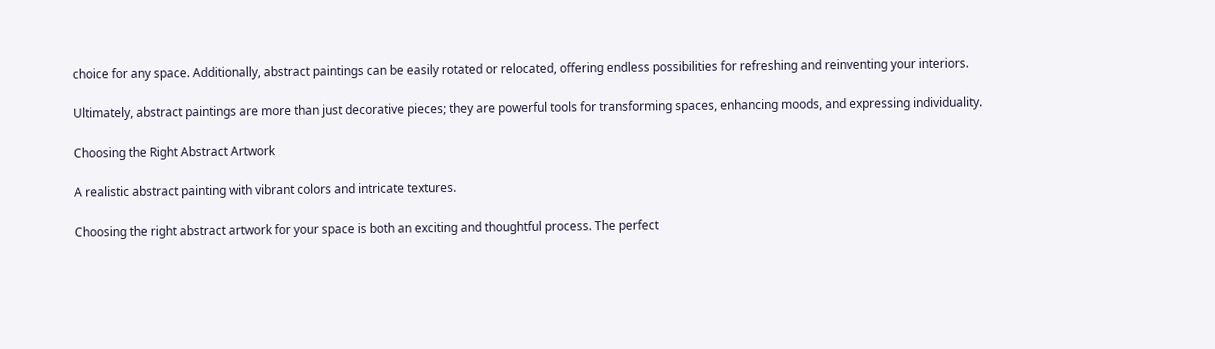choice for any space. Additionally, abstract paintings can be easily rotated or relocated, offering endless possibilities for refreshing and reinventing your interiors.

Ultimately, abstract paintings are more than just decorative pieces; they are powerful tools for transforming spaces, enhancing moods, and expressing individuality.

Choosing the Right Abstract Artwork

A realistic abstract painting with vibrant colors and intricate textures.

Choosing the right abstract artwork for your space is both an exciting and thoughtful process. The perfect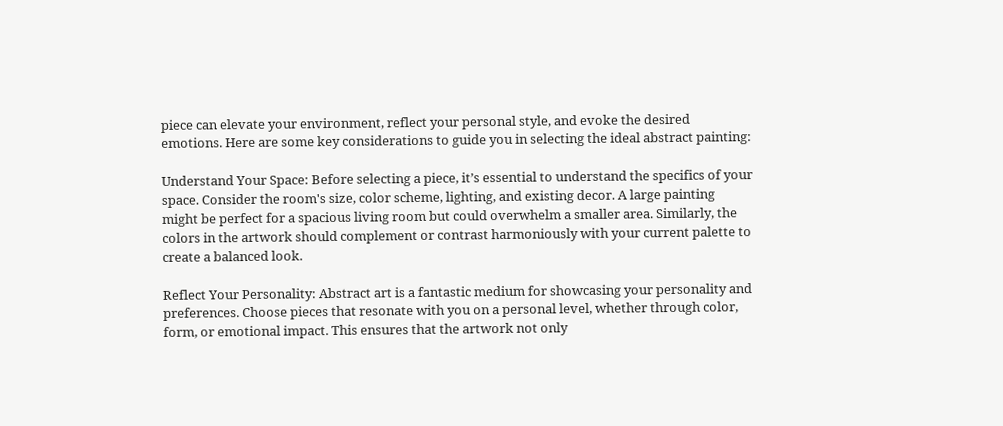piece can elevate your environment, reflect your personal style, and evoke the desired emotions. Here are some key considerations to guide you in selecting the ideal abstract painting:

Understand Your Space: Before selecting a piece, it’s essential to understand the specifics of your space. Consider the room's size, color scheme, lighting, and existing decor. A large painting might be perfect for a spacious living room but could overwhelm a smaller area. Similarly, the colors in the artwork should complement or contrast harmoniously with your current palette to create a balanced look.

Reflect Your Personality: Abstract art is a fantastic medium for showcasing your personality and preferences. Choose pieces that resonate with you on a personal level, whether through color, form, or emotional impact. This ensures that the artwork not only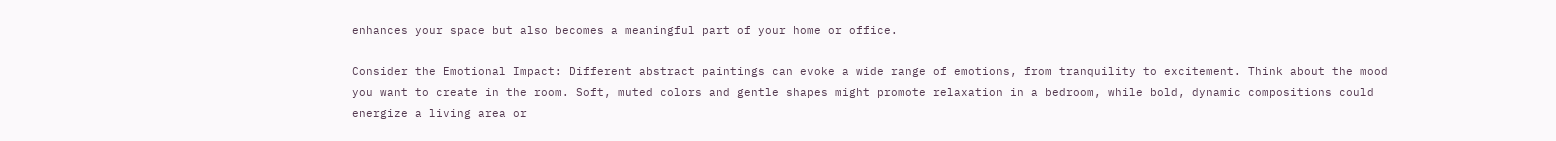enhances your space but also becomes a meaningful part of your home or office.

Consider the Emotional Impact: Different abstract paintings can evoke a wide range of emotions, from tranquility to excitement. Think about the mood you want to create in the room. Soft, muted colors and gentle shapes might promote relaxation in a bedroom, while bold, dynamic compositions could energize a living area or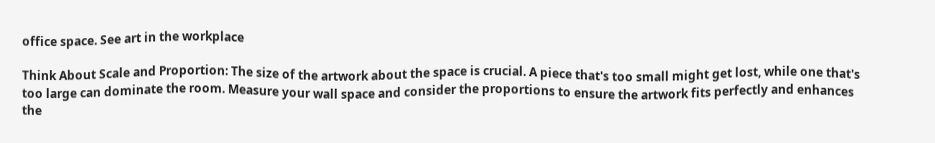office space. See art in the workplace

Think About Scale and Proportion: The size of the artwork about the space is crucial. A piece that's too small might get lost, while one that's too large can dominate the room. Measure your wall space and consider the proportions to ensure the artwork fits perfectly and enhances the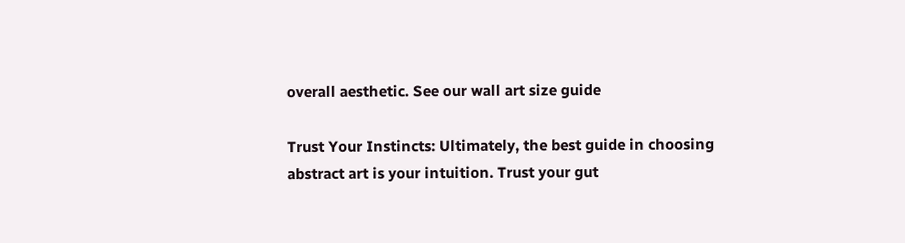overall aesthetic. See our wall art size guide

Trust Your Instincts: Ultimately, the best guide in choosing abstract art is your intuition. Trust your gut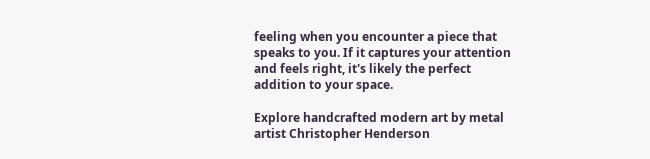feeling when you encounter a piece that speaks to you. If it captures your attention and feels right, it's likely the perfect addition to your space.

Explore handcrafted modern art by metal artist Christopher Henderson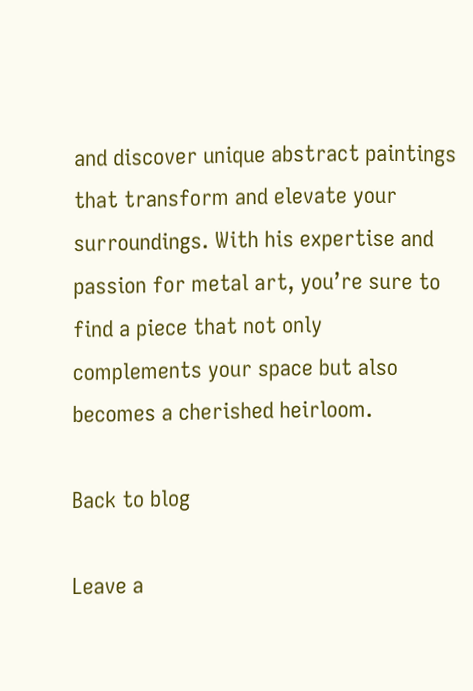and discover unique abstract paintings that transform and elevate your surroundings. With his expertise and passion for metal art, you’re sure to find a piece that not only complements your space but also becomes a cherished heirloom.

Back to blog

Leave a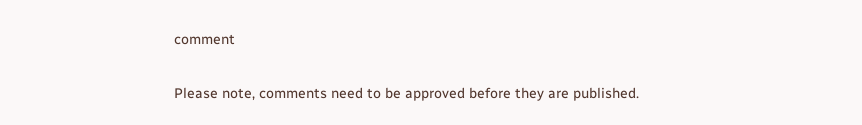comment

Please note, comments need to be approved before they are published.